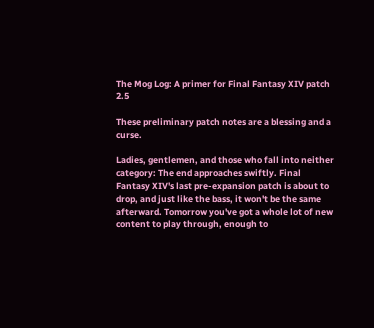The Mog Log: A primer for Final Fantasy XIV patch 2.5

These preliminary patch notes are a blessing and a curse.

Ladies, gentlemen, and those who fall into neither category: The end approaches swiftly. Final Fantasy XIV's last pre-expansion patch is about to drop, and just like the bass, it won't be the same afterward. Tomorrow you've got a whole lot of new content to play through, enough to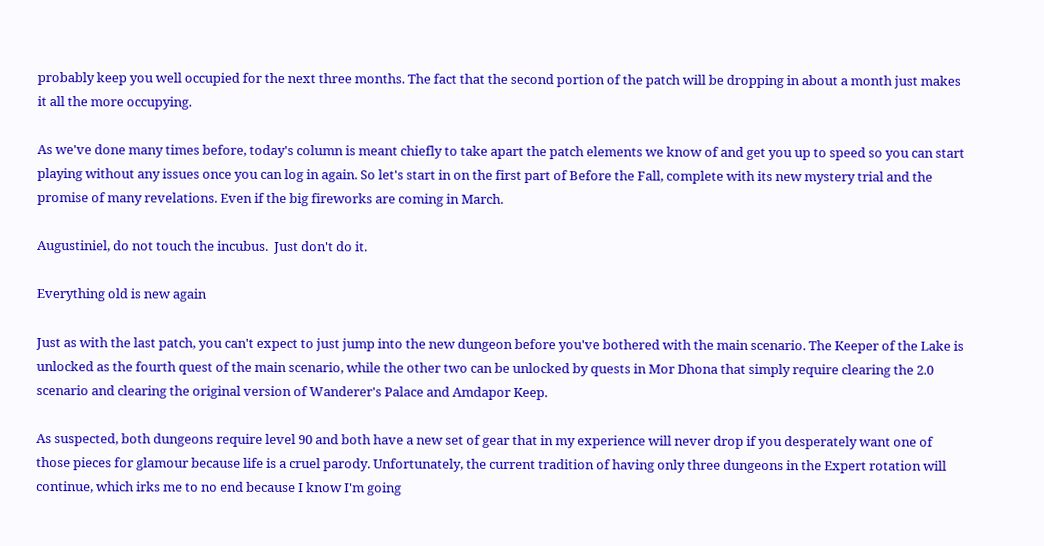probably keep you well occupied for the next three months. The fact that the second portion of the patch will be dropping in about a month just makes it all the more occupying.

As we've done many times before, today's column is meant chiefly to take apart the patch elements we know of and get you up to speed so you can start playing without any issues once you can log in again. So let's start in on the first part of Before the Fall, complete with its new mystery trial and the promise of many revelations. Even if the big fireworks are coming in March.

Augustiniel, do not touch the incubus.  Just don't do it.

Everything old is new again

Just as with the last patch, you can't expect to just jump into the new dungeon before you've bothered with the main scenario. The Keeper of the Lake is unlocked as the fourth quest of the main scenario, while the other two can be unlocked by quests in Mor Dhona that simply require clearing the 2.0 scenario and clearing the original version of Wanderer's Palace and Amdapor Keep.

As suspected, both dungeons require level 90 and both have a new set of gear that in my experience will never drop if you desperately want one of those pieces for glamour because life is a cruel parody. Unfortunately, the current tradition of having only three dungeons in the Expert rotation will continue, which irks me to no end because I know I'm going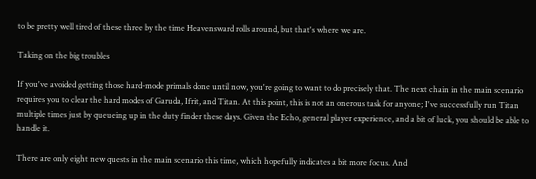to be pretty well tired of these three by the time Heavensward rolls around, but that's where we are.

Taking on the big troubles

If you've avoided getting those hard-mode primals done until now, you're going to want to do precisely that. The next chain in the main scenario requires you to clear the hard modes of Garuda, Ifrit, and Titan. At this point, this is not an onerous task for anyone; I've successfully run Titan multiple times just by queueing up in the duty finder these days. Given the Echo, general player experience, and a bit of luck, you should be able to handle it.

There are only eight new quests in the main scenario this time, which hopefully indicates a bit more focus. And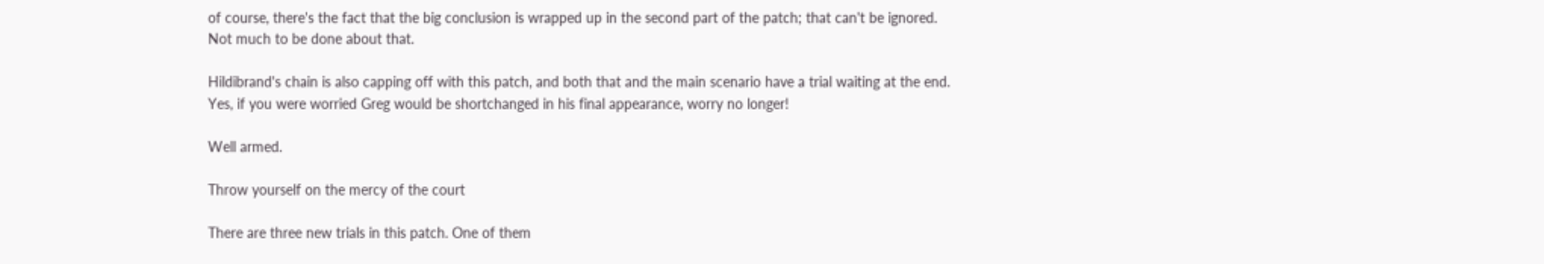of course, there's the fact that the big conclusion is wrapped up in the second part of the patch; that can't be ignored. Not much to be done about that.

Hildibrand's chain is also capping off with this patch, and both that and the main scenario have a trial waiting at the end. Yes, if you were worried Greg would be shortchanged in his final appearance, worry no longer!

Well armed.

Throw yourself on the mercy of the court

There are three new trials in this patch. One of them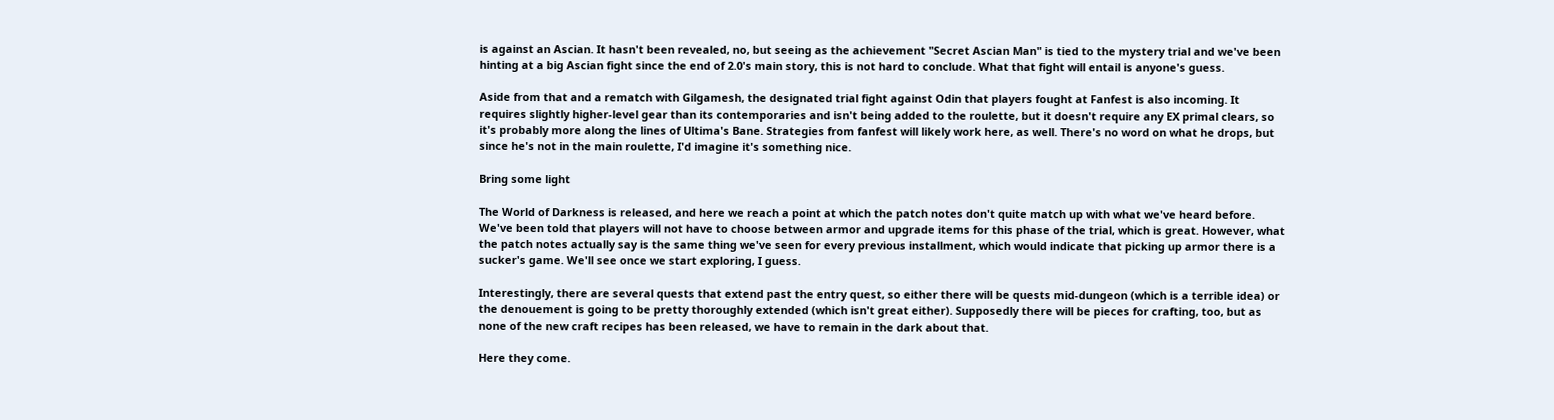is against an Ascian. It hasn't been revealed, no, but seeing as the achievement "Secret Ascian Man" is tied to the mystery trial and we've been hinting at a big Ascian fight since the end of 2.0's main story, this is not hard to conclude. What that fight will entail is anyone's guess.

Aside from that and a rematch with Gilgamesh, the designated trial fight against Odin that players fought at Fanfest is also incoming. It requires slightly higher-level gear than its contemporaries and isn't being added to the roulette, but it doesn't require any EX primal clears, so it's probably more along the lines of Ultima's Bane. Strategies from fanfest will likely work here, as well. There's no word on what he drops, but since he's not in the main roulette, I'd imagine it's something nice.

Bring some light

The World of Darkness is released, and here we reach a point at which the patch notes don't quite match up with what we've heard before. We've been told that players will not have to choose between armor and upgrade items for this phase of the trial, which is great. However, what the patch notes actually say is the same thing we've seen for every previous installment, which would indicate that picking up armor there is a sucker's game. We'll see once we start exploring, I guess.

Interestingly, there are several quests that extend past the entry quest, so either there will be quests mid-dungeon (which is a terrible idea) or the denouement is going to be pretty thoroughly extended (which isn't great either). Supposedly there will be pieces for crafting, too, but as none of the new craft recipes has been released, we have to remain in the dark about that.

Here they come.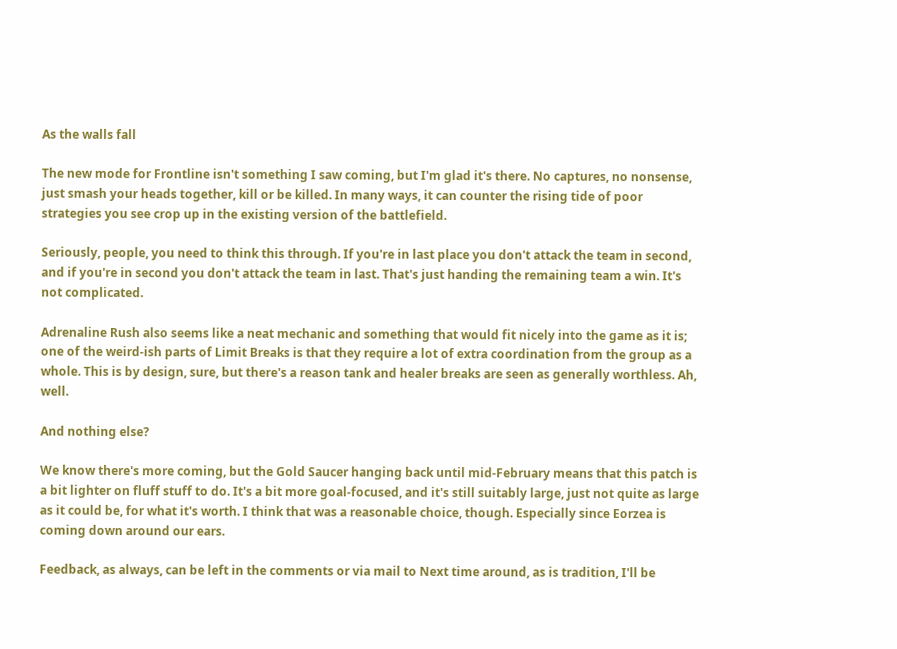As the walls fall

The new mode for Frontline isn't something I saw coming, but I'm glad it's there. No captures, no nonsense, just smash your heads together, kill or be killed. In many ways, it can counter the rising tide of poor strategies you see crop up in the existing version of the battlefield.

Seriously, people, you need to think this through. If you're in last place you don't attack the team in second, and if you're in second you don't attack the team in last. That's just handing the remaining team a win. It's not complicated.

Adrenaline Rush also seems like a neat mechanic and something that would fit nicely into the game as it is; one of the weird-ish parts of Limit Breaks is that they require a lot of extra coordination from the group as a whole. This is by design, sure, but there's a reason tank and healer breaks are seen as generally worthless. Ah, well.

And nothing else?

We know there's more coming, but the Gold Saucer hanging back until mid-February means that this patch is a bit lighter on fluff stuff to do. It's a bit more goal-focused, and it's still suitably large, just not quite as large as it could be, for what it's worth. I think that was a reasonable choice, though. Especially since Eorzea is coming down around our ears.

Feedback, as always, can be left in the comments or via mail to Next time around, as is tradition, I'll be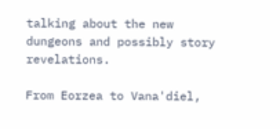talking about the new dungeons and possibly story revelations.

From Eorzea to Vana'diel,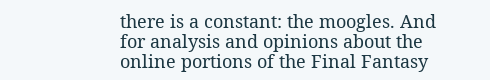there is a constant: the moogles. And for analysis and opinions about the online portions of the Final Fantasy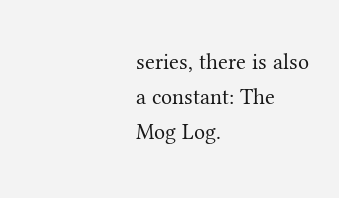series, there is also a constant: The Mog Log.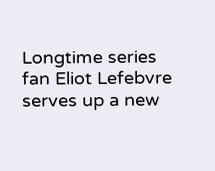Longtime series fan Eliot Lefebvre serves up a new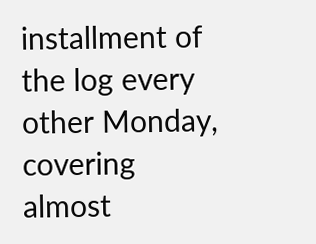installment of the log every other Monday, covering almost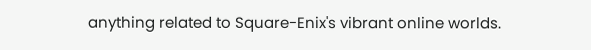anything related to Square-Enix's vibrant online worlds.